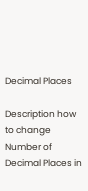Decimal Places

Description how to change Number of Decimal Places in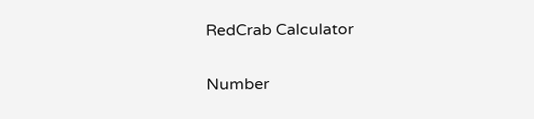RedCrab Calculator

Number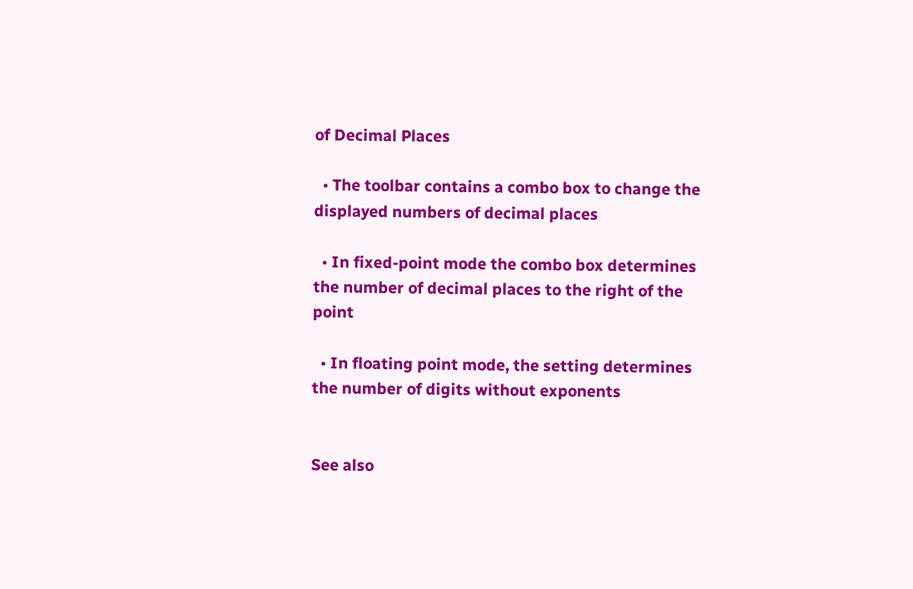of Decimal Places

  • The toolbar contains a combo box to change the displayed numbers of decimal places

  • In fixed-point mode the combo box determines the number of decimal places to the right of the point

  • In floating point mode, the setting determines the number of digits without exponents


See also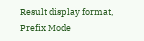Result display format, Prefix Mode